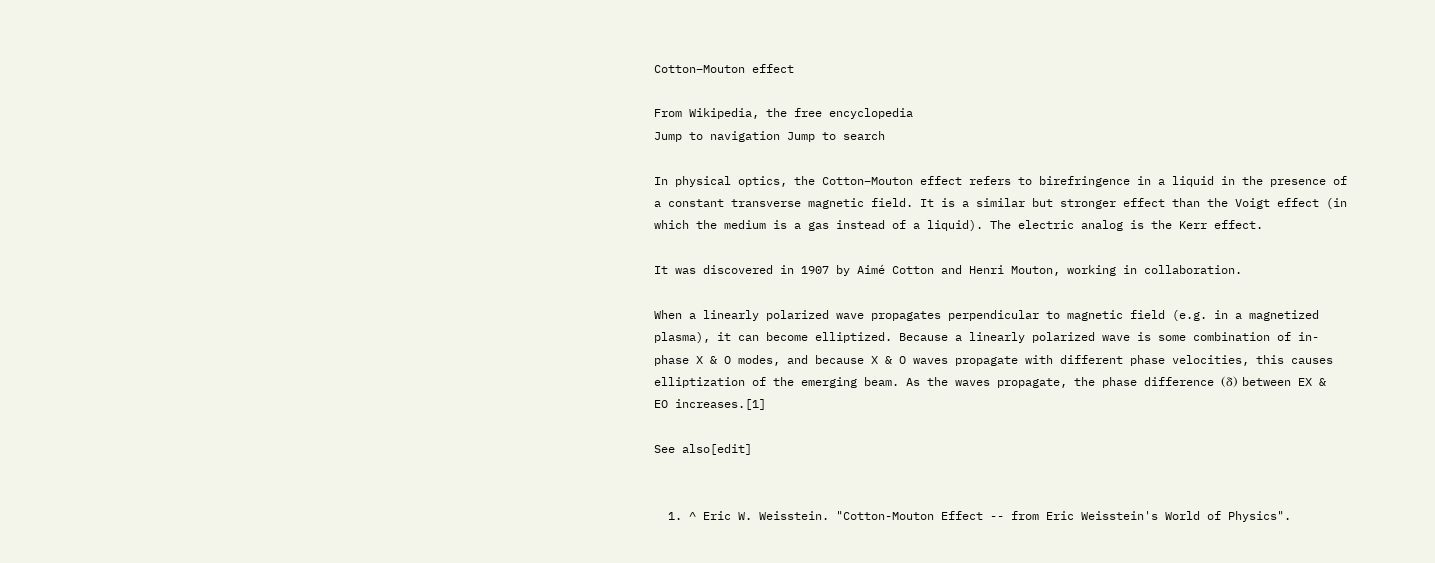Cotton–Mouton effect

From Wikipedia, the free encyclopedia
Jump to navigation Jump to search

In physical optics, the Cotton–Mouton effect refers to birefringence in a liquid in the presence of a constant transverse magnetic field. It is a similar but stronger effect than the Voigt effect (in which the medium is a gas instead of a liquid). The electric analog is the Kerr effect.

It was discovered in 1907 by Aimé Cotton and Henri Mouton, working in collaboration.

When a linearly polarized wave propagates perpendicular to magnetic field (e.g. in a magnetized plasma), it can become elliptized. Because a linearly polarized wave is some combination of in-phase X & O modes, and because X & O waves propagate with different phase velocities, this causes elliptization of the emerging beam. As the waves propagate, the phase difference (δ) between EX & EO increases.[1]

See also[edit]


  1. ^ Eric W. Weisstein. "Cotton-Mouton Effect -- from Eric Weisstein's World of Physics".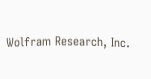Wolfram Research, Inc.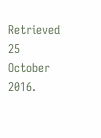Retrieved 25 October 2016.